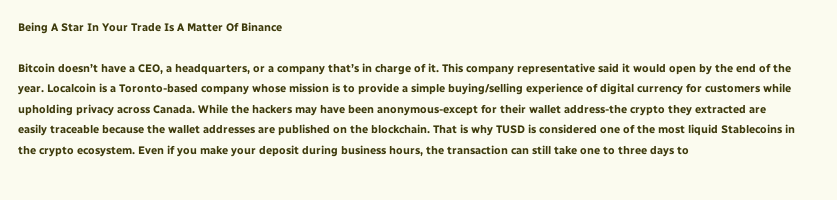Being A Star In Your Trade Is A Matter Of Binance

Bitcoin doesn’t have a CEO, a headquarters, or a company that’s in charge of it. This company representative said it would open by the end of the year. Localcoin is a Toronto-based company whose mission is to provide a simple buying/selling experience of digital currency for customers while upholding privacy across Canada. While the hackers may have been anonymous-except for their wallet address-the crypto they extracted are easily traceable because the wallet addresses are published on the blockchain. That is why TUSD is considered one of the most liquid Stablecoins in the crypto ecosystem. Even if you make your deposit during business hours, the transaction can still take one to three days to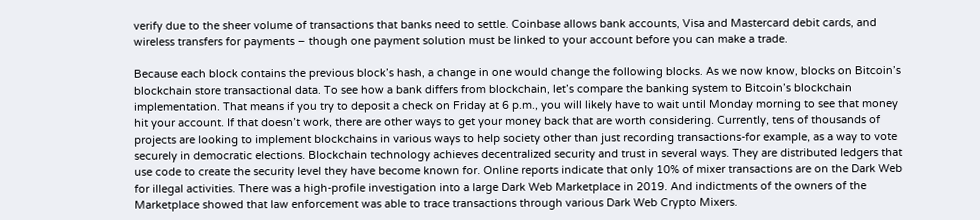verify due to the sheer volume of transactions that banks need to settle. Coinbase allows bank accounts, Visa and Mastercard debit cards, and wireless transfers for payments – though one payment solution must be linked to your account before you can make a trade.

Because each block contains the previous block’s hash, a change in one would change the following blocks. As we now know, blocks on Bitcoin’s blockchain store transactional data. To see how a bank differs from blockchain, let’s compare the banking system to Bitcoin’s blockchain implementation. That means if you try to deposit a check on Friday at 6 p.m., you will likely have to wait until Monday morning to see that money hit your account. If that doesn’t work, there are other ways to get your money back that are worth considering. Currently, tens of thousands of projects are looking to implement blockchains in various ways to help society other than just recording transactions-for example, as a way to vote securely in democratic elections. Blockchain technology achieves decentralized security and trust in several ways. They are distributed ledgers that use code to create the security level they have become known for. Online reports indicate that only 10% of mixer transactions are on the Dark Web for illegal activities. There was a high-profile investigation into a large Dark Web Marketplace in 2019. And indictments of the owners of the Marketplace showed that law enforcement was able to trace transactions through various Dark Web Crypto Mixers.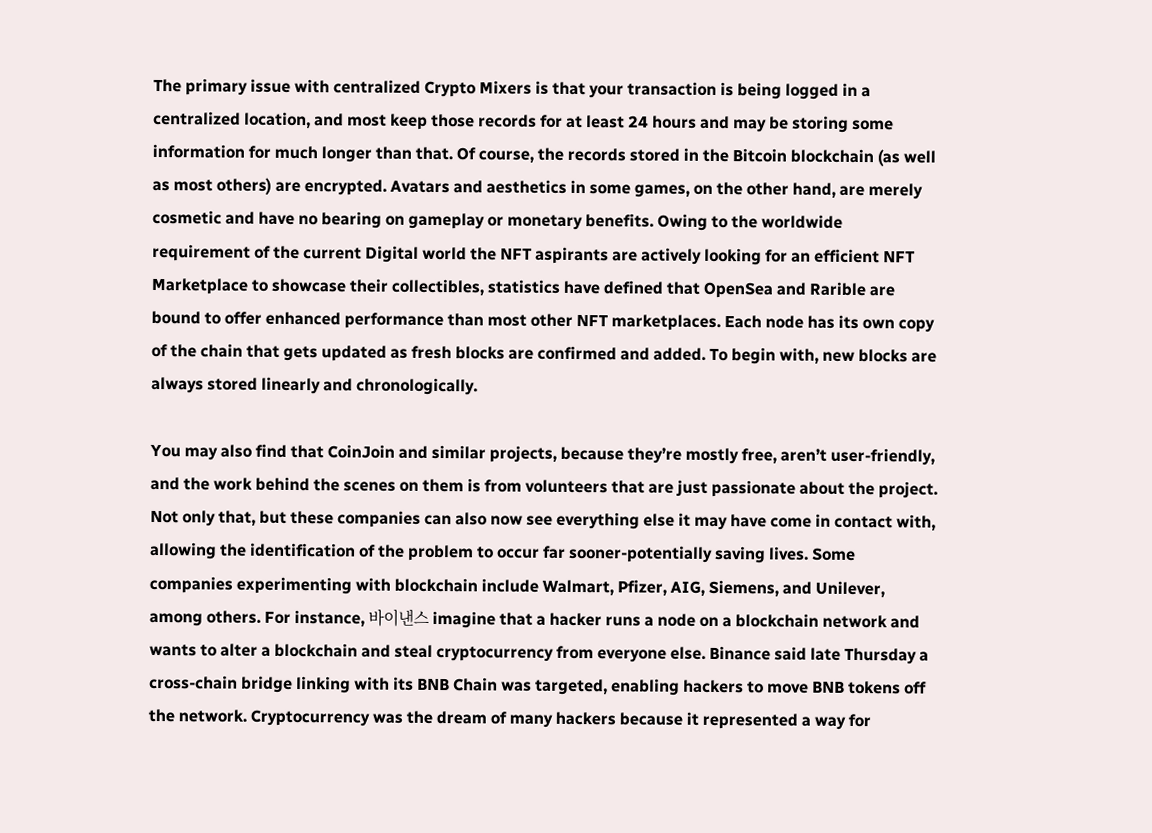The primary issue with centralized Crypto Mixers is that your transaction is being logged in a centralized location, and most keep those records for at least 24 hours and may be storing some information for much longer than that. Of course, the records stored in the Bitcoin blockchain (as well as most others) are encrypted. Avatars and aesthetics in some games, on the other hand, are merely cosmetic and have no bearing on gameplay or monetary benefits. Owing to the worldwide requirement of the current Digital world the NFT aspirants are actively looking for an efficient NFT Marketplace to showcase their collectibles, statistics have defined that OpenSea and Rarible are bound to offer enhanced performance than most other NFT marketplaces. Each node has its own copy of the chain that gets updated as fresh blocks are confirmed and added. To begin with, new blocks are always stored linearly and chronologically.

You may also find that CoinJoin and similar projects, because they’re mostly free, aren’t user-friendly, and the work behind the scenes on them is from volunteers that are just passionate about the project. Not only that, but these companies can also now see everything else it may have come in contact with, allowing the identification of the problem to occur far sooner-potentially saving lives. Some companies experimenting with blockchain include Walmart, Pfizer, AIG, Siemens, and Unilever, among others. For instance, 바이낸스 imagine that a hacker runs a node on a blockchain network and wants to alter a blockchain and steal cryptocurrency from everyone else. Binance said late Thursday a cross-chain bridge linking with its BNB Chain was targeted, enabling hackers to move BNB tokens off the network. Cryptocurrency was the dream of many hackers because it represented a way for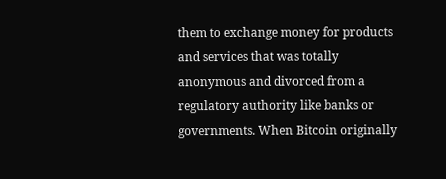them to exchange money for products and services that was totally anonymous and divorced from a regulatory authority like banks or governments. When Bitcoin originally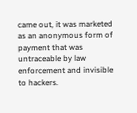came out, it was marketed as an anonymous form of payment that was untraceable by law enforcement and invisible to hackers.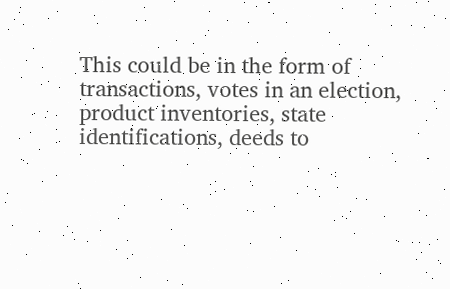This could be in the form of transactions, votes in an election, product inventories, state identifications, deeds to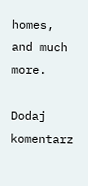homes, and much more.

Dodaj komentarz